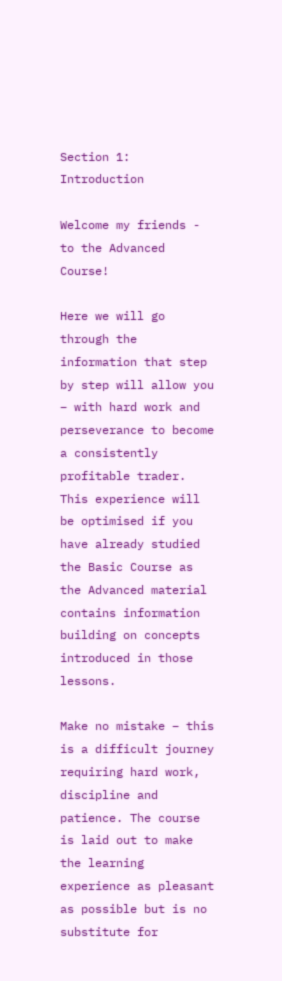Section 1: Introduction

Welcome my friends - to the Advanced Course!

Here we will go through the information that step by step will allow you – with hard work and perseverance to become a consistently profitable trader. This experience will be optimised if you have already studied the Basic Course as the Advanced material contains information building on concepts introduced in those lessons.

Make no mistake – this is a difficult journey requiring hard work, discipline and patience. The course is laid out to make the learning experience as pleasant as possible but is no substitute for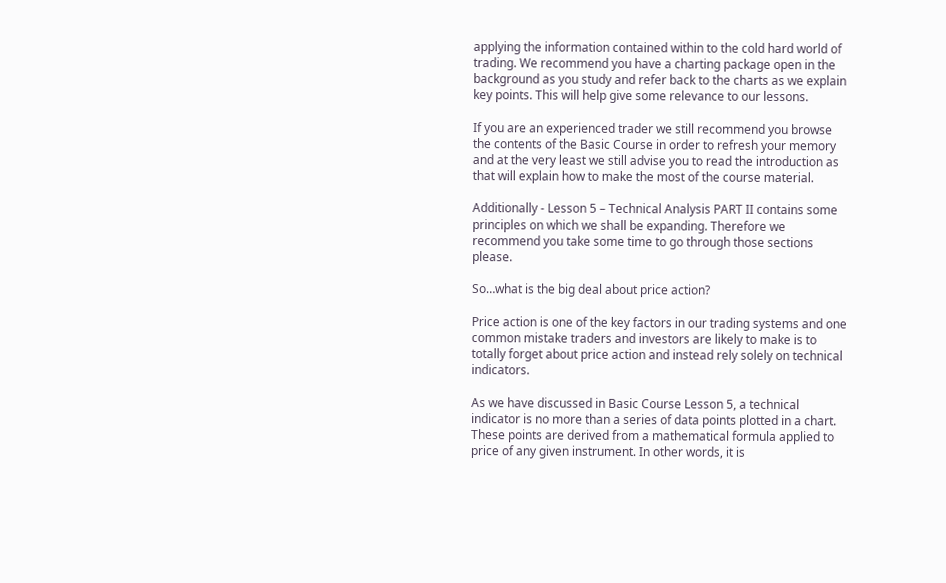applying the information contained within to the cold hard world of trading. We recommend you have a charting package open in the background as you study and refer back to the charts as we explain key points. This will help give some relevance to our lessons.

If you are an experienced trader we still recommend you browse the contents of the Basic Course in order to refresh your memory and at the very least we still advise you to read the introduction as that will explain how to make the most of the course material.

Additionally - Lesson 5 – Technical Analysis PART II contains some principles on which we shall be expanding. Therefore we recommend you take some time to go through those sections please.

So…what is the big deal about price action?

Price action is one of the key factors in our trading systems and one common mistake traders and investors are likely to make is to totally forget about price action and instead rely solely on technical indicators.

As we have discussed in Basic Course Lesson 5, a technical indicator is no more than a series of data points plotted in a chart. These points are derived from a mathematical formula applied to price of any given instrument. In other words, it is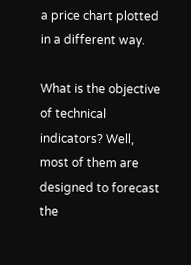a price chart plotted in a different way.

What is the objective of technical indicators? Well, most of them are designed to forecast the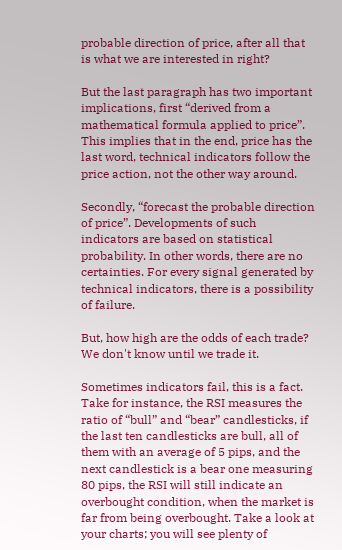probable direction of price, after all that is what we are interested in right?

But the last paragraph has two important implications, first “derived from a mathematical formula applied to price”. This implies that in the end, price has the last word, technical indicators follow the price action, not the other way around.

Secondly, “forecast the probable direction of price”. Developments of such indicators are based on statistical probability. In other words, there are no certainties. For every signal generated by technical indicators, there is a possibility of failure.

But, how high are the odds of each trade? We don't know until we trade it.

Sometimes indicators fail, this is a fact. Take for instance, the RSI measures the ratio of “bull” and “bear” candlesticks, if the last ten candlesticks are bull, all of them with an average of 5 pips, and the next candlestick is a bear one measuring 80 pips, the RSI will still indicate an overbought condition, when the market is far from being overbought. Take a look at your charts; you will see plenty of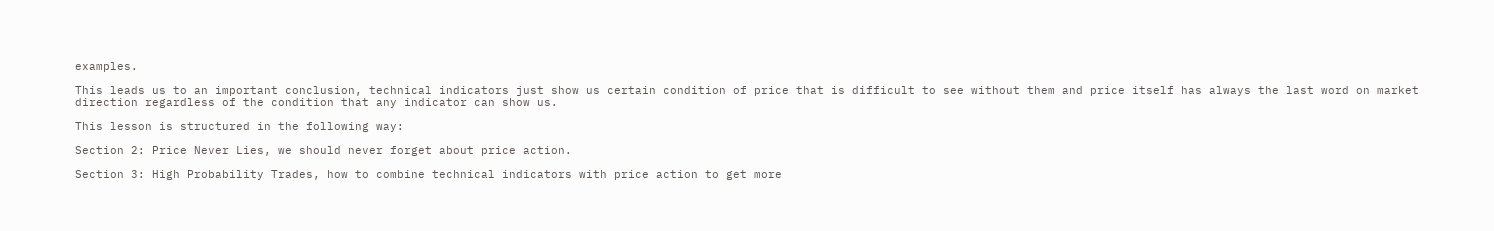examples.

This leads us to an important conclusion, technical indicators just show us certain condition of price that is difficult to see without them and price itself has always the last word on market direction regardless of the condition that any indicator can show us.

This lesson is structured in the following way:

Section 2: Price Never Lies, we should never forget about price action.

Section 3: High Probability Trades, how to combine technical indicators with price action to get more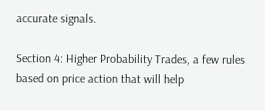accurate signals.

Section 4: Higher Probability Trades, a few rules based on price action that will help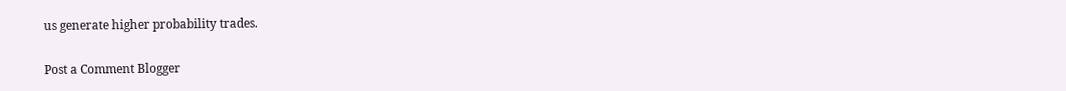us generate higher probability trades.

Post a Comment Blogger